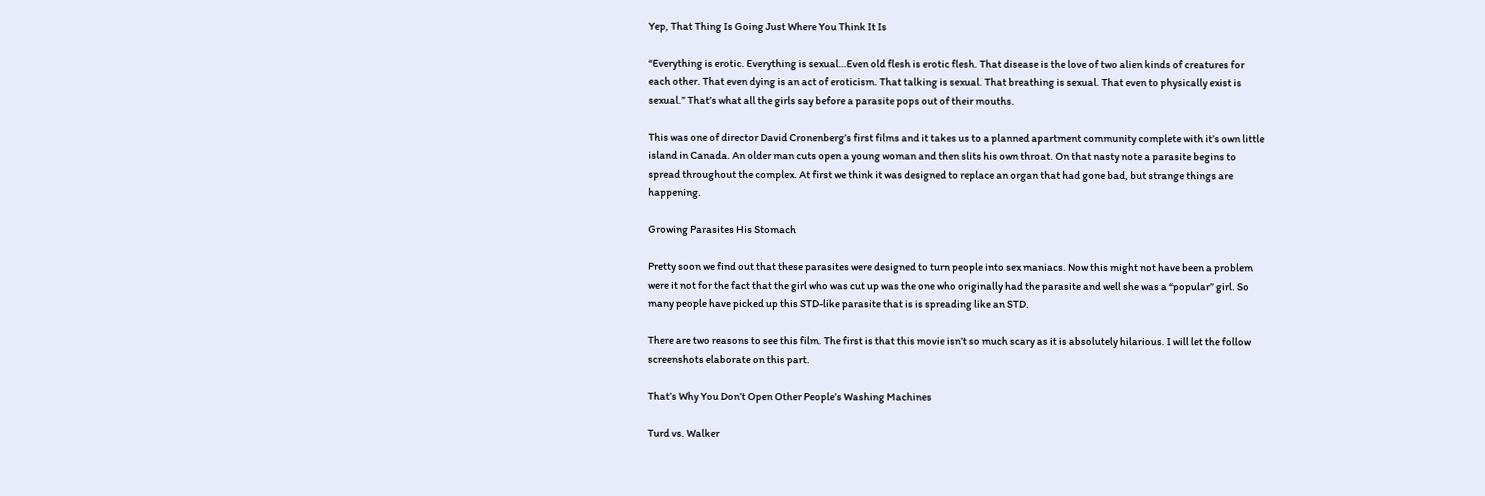Yep, That Thing Is Going Just Where You Think It Is

“Everything is erotic. Everything is sexual…Even old flesh is erotic flesh. That disease is the love of two alien kinds of creatures for each other. That even dying is an act of eroticism. That talking is sexual. That breathing is sexual. That even to physically exist is sexual.” That’s what all the girls say before a parasite pops out of their mouths.

This was one of director David Cronenberg’s first films and it takes us to a planned apartment community complete with it’s own little island in Canada. An older man cuts open a young woman and then slits his own throat. On that nasty note a parasite begins to spread throughout the complex. At first we think it was designed to replace an organ that had gone bad, but strange things are happening.

Growing Parasites His Stomach

Pretty soon we find out that these parasites were designed to turn people into sex maniacs. Now this might not have been a problem were it not for the fact that the girl who was cut up was the one who originally had the parasite and well she was a “popular” girl. So many people have picked up this STD-like parasite that is is spreading like an STD.

There are two reasons to see this film. The first is that this movie isn’t so much scary as it is absolutely hilarious. I will let the follow screenshots elaborate on this part.

That’s Why You Don’t Open Other People’s Washing Machines

Turd vs. Walker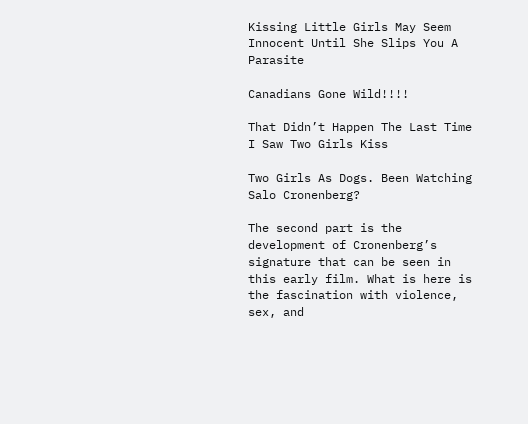Kissing Little Girls May Seem Innocent Until She Slips You A Parasite

Canadians Gone Wild!!!!

That Didn’t Happen The Last Time I Saw Two Girls Kiss

Two Girls As Dogs. Been Watching Salo Cronenberg?

The second part is the development of Cronenberg’s signature that can be seen in this early film. What is here is the fascination with violence, sex, and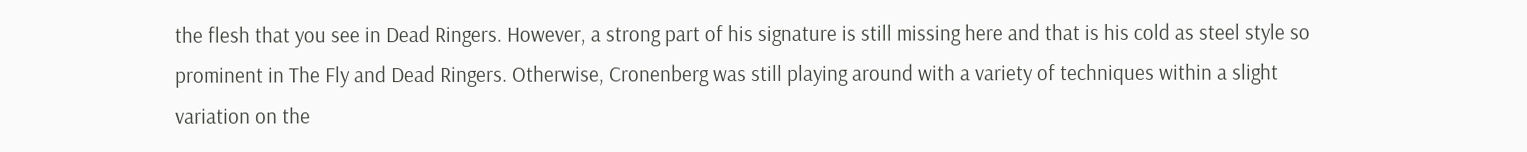the flesh that you see in Dead Ringers. However, a strong part of his signature is still missing here and that is his cold as steel style so prominent in The Fly and Dead Ringers. Otherwise, Cronenberg was still playing around with a variety of techniques within a slight variation on the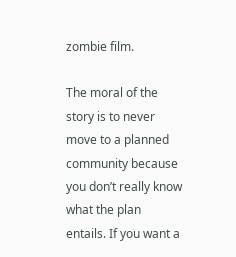zombie film.

The moral of the story is to never move to a planned community because you don’t really know what the plan entails. If you want a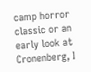camp horror classic or an early look at Cronenberg, I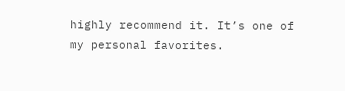highly recommend it. It’s one of my personal favorites.